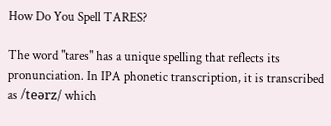How Do You Spell TARES?

The word "tares" has a unique spelling that reflects its pronunciation. In IPA phonetic transcription, it is transcribed as /teərz/ which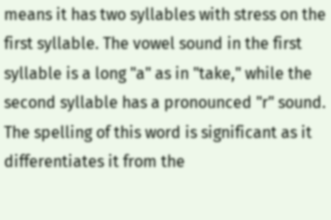means it has two syllables with stress on the first syllable. The vowel sound in the first syllable is a long "a" as in "take," while the second syllable has a pronounced "r" sound. The spelling of this word is significant as it differentiates it from the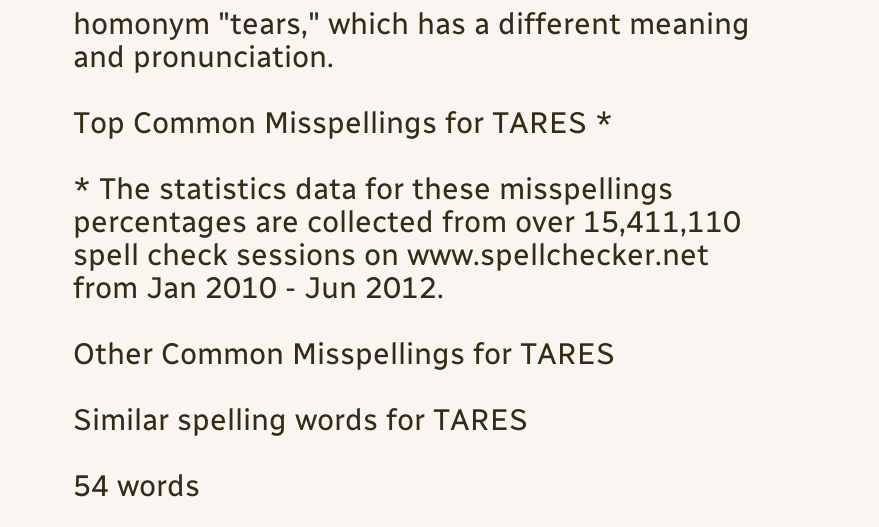homonym "tears," which has a different meaning and pronunciation.

Top Common Misspellings for TARES *

* The statistics data for these misspellings percentages are collected from over 15,411,110 spell check sessions on www.spellchecker.net from Jan 2010 - Jun 2012.

Other Common Misspellings for TARES

Similar spelling words for TARES

54 words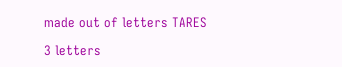made out of letters TARES

3 letters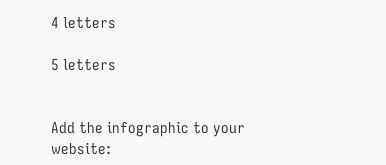4 letters

5 letters


Add the infographic to your website: